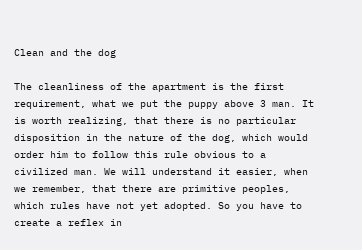Clean and the dog

The cleanliness of the apartment is the first requirement, what we put the puppy above 3 man. It is worth realizing, that there is no particular disposition in the nature of the dog, which would order him to follow this rule obvious to a civilized man. We will understand it easier, when we remember, that there are primitive peoples, which rules have not yet adopted. So you have to create a reflex in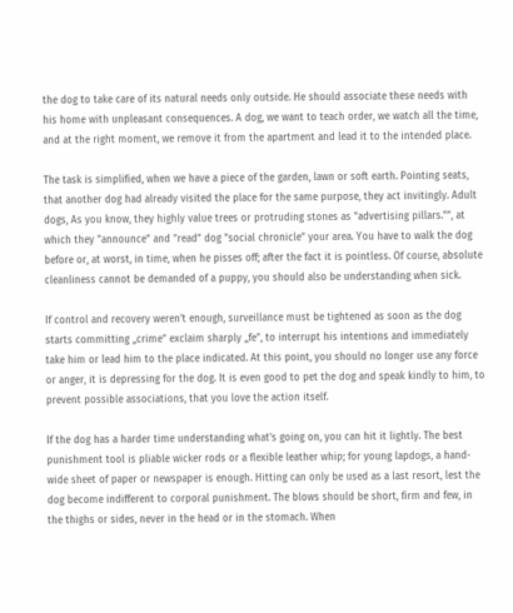the dog to take care of its natural needs only outside. He should associate these needs with his home with unpleasant consequences. A dog, we want to teach order, we watch all the time, and at the right moment, we remove it from the apartment and lead it to the intended place.

The task is simplified, when we have a piece of the garden, lawn or soft earth. Pointing seats, that another dog had already visited the place for the same purpose, they act invitingly. Adult dogs, As you know, they highly value trees or protruding stones as "advertising pillars."”, at which they "announce” and "read” dog "social chronicle” your area. You have to walk the dog before or, at worst, in time, when he pisses off; after the fact it is pointless. Of course, absolute cleanliness cannot be demanded of a puppy, you should also be understanding when sick.

If control and recovery weren't enough, surveillance must be tightened as soon as the dog starts committing ,,crime” exclaim sharply ,,fe”, to interrupt his intentions and immediately take him or lead him to the place indicated. At this point, you should no longer use any force or anger, it is depressing for the dog. It is even good to pet the dog and speak kindly to him, to prevent possible associations, that you love the action itself.

If the dog has a harder time understanding what's going on, you can hit it lightly. The best punishment tool is pliable wicker rods or a flexible leather whip; for young lapdogs, a hand-wide sheet of paper or newspaper is enough. Hitting can only be used as a last resort, lest the dog become indifferent to corporal punishment. The blows should be short, firm and few, in the thighs or sides, never in the head or in the stomach. When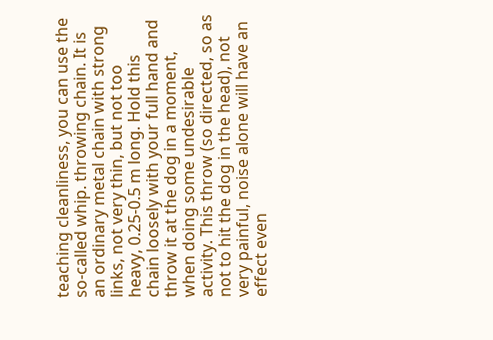teaching cleanliness, you can use the so-called whip. throwing chain. It is an ordinary metal chain with strong links, not very thin, but not too heavy, 0.25-0.5 m long. Hold this chain loosely with your full hand and throw it at the dog in a moment, when doing some undesirable activity. This throw (so directed, so as not to hit the dog in the head), not very painful, noise alone will have an effect even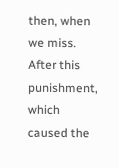then, when we miss. After this punishment, which caused the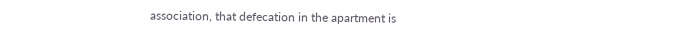association, that defecation in the apartment is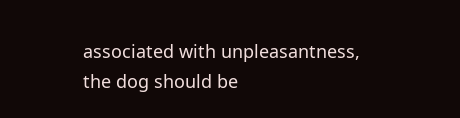associated with unpleasantness, the dog should be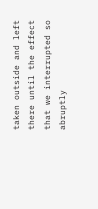taken outside and left there until the effect that we interrupted so abruptly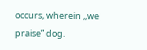occurs, wherein ,,we praise” dog.